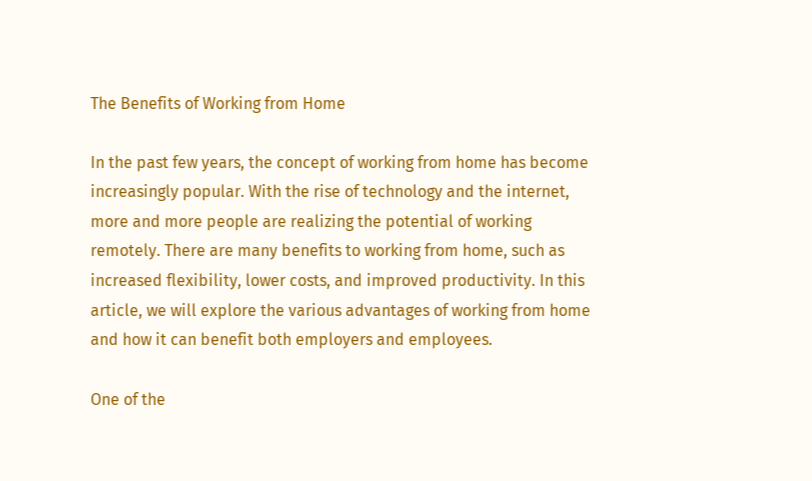The Benefits of Working from Home

In the past few years, the concept of working from home has become increasingly popular. With the rise of technology and the internet, more and more people are realizing the potential of working remotely. There are many benefits to working from home, such as increased flexibility, lower costs, and improved productivity. In this article, we will explore the various advantages of working from home and how it can benefit both employers and employees.

One of the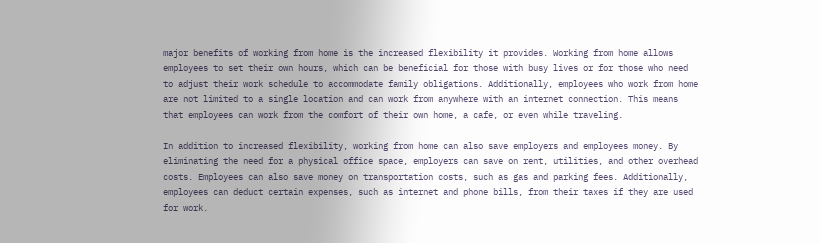major benefits of working from home is the increased flexibility it provides. Working from home allows employees to set their own hours, which can be beneficial for those with busy lives or for those who need to adjust their work schedule to accommodate family obligations. Additionally, employees who work from home are not limited to a single location and can work from anywhere with an internet connection. This means that employees can work from the comfort of their own home, a cafe, or even while traveling.

In addition to increased flexibility, working from home can also save employers and employees money. By eliminating the need for a physical office space, employers can save on rent, utilities, and other overhead costs. Employees can also save money on transportation costs, such as gas and parking fees. Additionally, employees can deduct certain expenses, such as internet and phone bills, from their taxes if they are used for work.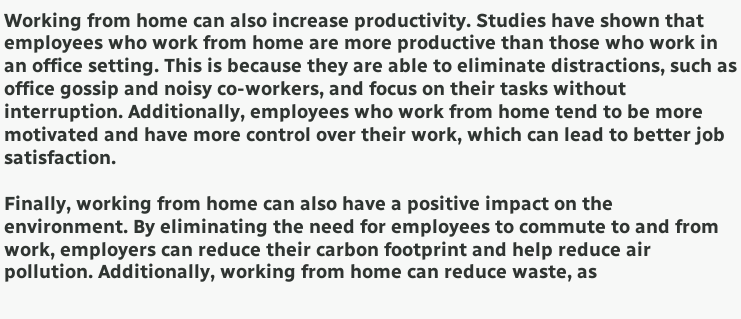Working from home can also increase productivity. Studies have shown that employees who work from home are more productive than those who work in an office setting. This is because they are able to eliminate distractions, such as office gossip and noisy co-workers, and focus on their tasks without interruption. Additionally, employees who work from home tend to be more motivated and have more control over their work, which can lead to better job satisfaction.

Finally, working from home can also have a positive impact on the environment. By eliminating the need for employees to commute to and from work, employers can reduce their carbon footprint and help reduce air pollution. Additionally, working from home can reduce waste, as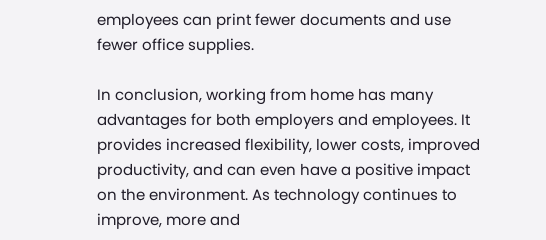employees can print fewer documents and use fewer office supplies.

In conclusion, working from home has many advantages for both employers and employees. It provides increased flexibility, lower costs, improved productivity, and can even have a positive impact on the environment. As technology continues to improve, more and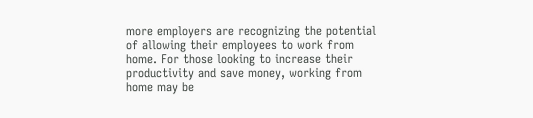more employers are recognizing the potential of allowing their employees to work from home. For those looking to increase their productivity and save money, working from home may be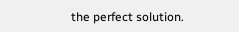the perfect solution.